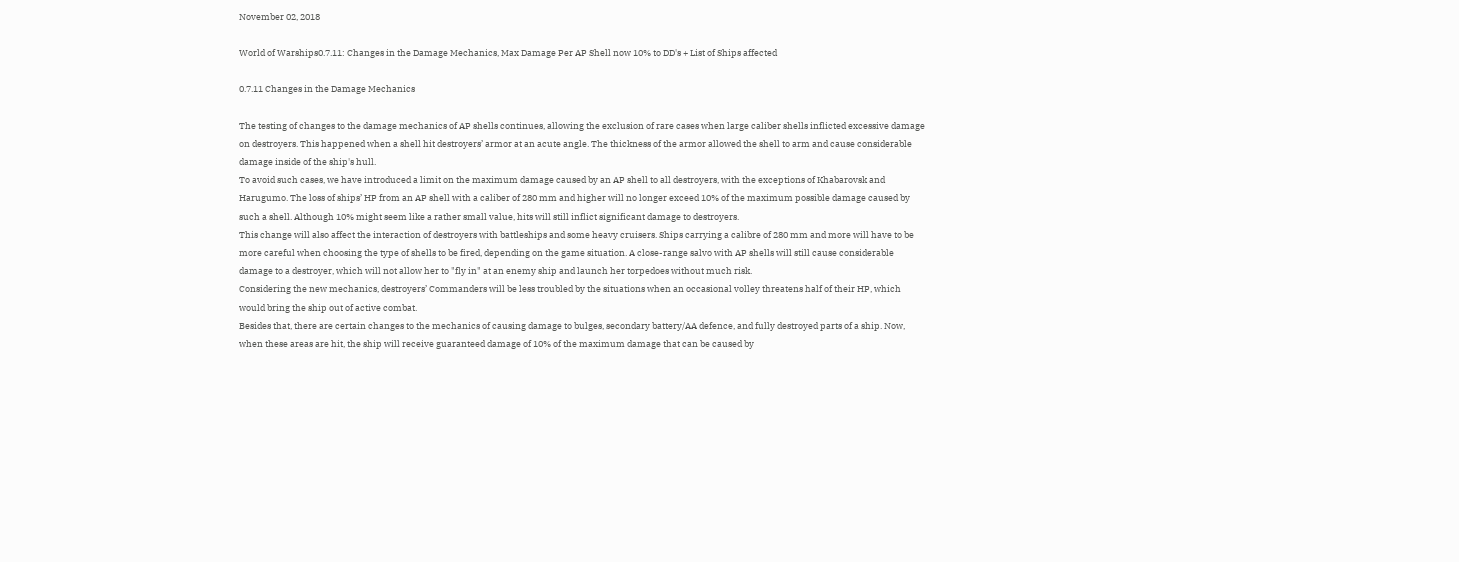November 02, 2018

World of Warships0.7.11: Changes in the Damage Mechanics, Max Damage Per AP Shell now 10% to DD's + List of Ships affected

0.7.11 Changes in the Damage Mechanics

The testing of changes to the damage mechanics of AP shells continues, allowing the exclusion of rare cases when large caliber shells inflicted excessive damage on destroyers. This happened when a shell hit destroyers’ armor at an acute angle. The thickness of the armor allowed the shell to arm and cause considerable damage inside of the ship's hull.
To avoid such cases, we have introduced a limit on the maximum damage caused by an AP shell to all destroyers, with the exceptions of Khabarovsk and Harugumo. The loss of ships’ HP from an AP shell with a caliber of 280 mm and higher will no longer exceed 10% of the maximum possible damage caused by such a shell. Although 10% might seem like a rather small value, hits will still inflict significant damage to destroyers.
This change will also affect the interaction of destroyers with battleships and some heavy cruisers. Ships carrying a calibre of 280 mm and more will have to be more careful when choosing the type of shells to be fired, depending on the game situation. A close-range salvo with AP shells will still cause considerable damage to a destroyer, which will not allow her to "fly in" at an enemy ship and launch her torpedoes without much risk.
Considering the new mechanics, destroyers’ Commanders will be less troubled by the situations when an occasional volley threatens half of their HP, which would bring the ship out of active combat.
Besides that, there are certain changes to the mechanics of causing damage to bulges, secondary battery/AA defence, and fully destroyed parts of a ship. Now, when these areas are hit, the ship will receive guaranteed damage of 10% of the maximum damage that can be caused by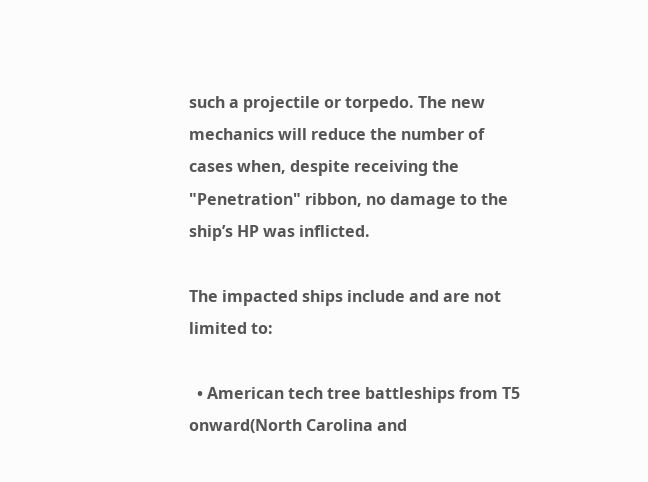such a projectile or torpedo. The new mechanics will reduce the number of cases when, despite receiving the "Penetration" ribbon, no damage to the ship’s HP was inflicted.

The impacted ships include and are not limited to:

  • American tech tree battleships from T5 onward(North Carolina and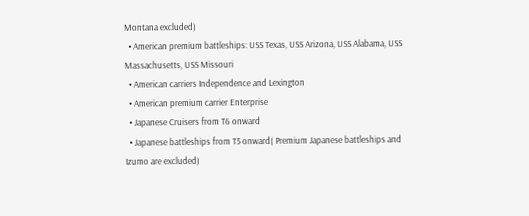Montana excluded)
  • American premium battleships: USS Texas, USS Arizona, USS Alabama, USS Massachusetts, USS Missouri
  • American carriers Independence and Lexington
  • American premium carrier Enterprise
  • Japanese Cruisers from T6 onward
  • Japanese battleships from T5 onward( Premium Japanese battleships and Izumo are excluded)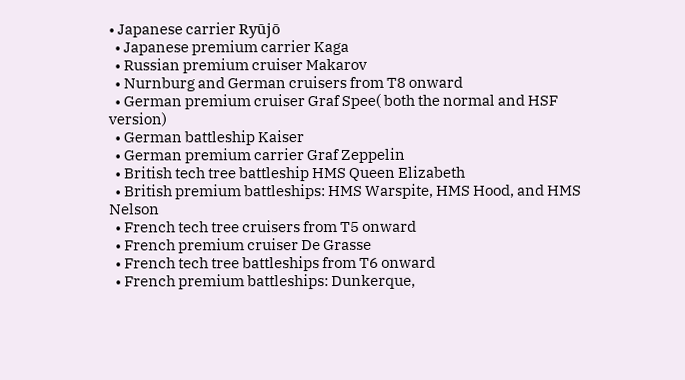• Japanese carrier Ryūjō
  • Japanese premium carrier Kaga
  • Russian premium cruiser Makarov
  • Nurnburg and German cruisers from T8 onward
  • German premium cruiser Graf Spee( both the normal and HSF version)
  • German battleship Kaiser
  • German premium carrier Graf Zeppelin
  • British tech tree battleship HMS Queen Elizabeth
  • British premium battleships: HMS Warspite, HMS Hood, and HMS Nelson
  • French tech tree cruisers from T5 onward
  • French premium cruiser De Grasse
  • French tech tree battleships from T6 onward
  • French premium battleships: Dunkerque,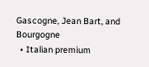Gascogne, Jean Bart, and Bourgogne
  • Italian premium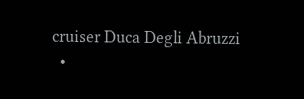cruiser Duca Degli Abruzzi
  •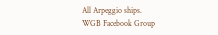All Arpeggio ships.
WGB Facebook Group